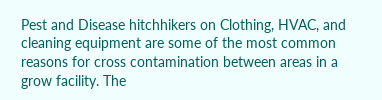Pest and Disease hitchhikers on Clothing, HVAC, and cleaning equipment are some of the most common reasons for cross contamination between areas in a grow facility. The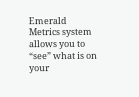Emerald Metrics system allows you to “see” what is on your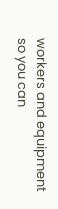workers and equipment so you can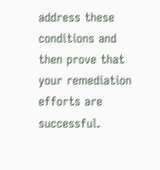address these conditions and then prove that your remediation efforts are successful.